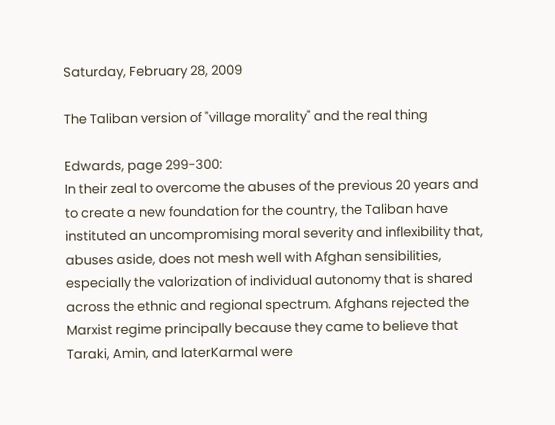Saturday, February 28, 2009

The Taliban version of "village morality" and the real thing

Edwards, page 299-300:
In their zeal to overcome the abuses of the previous 20 years and to create a new foundation for the country, the Taliban have instituted an uncompromising moral severity and inflexibility that, abuses aside, does not mesh well with Afghan sensibilities, especially the valorization of individual autonomy that is shared across the ethnic and regional spectrum. Afghans rejected the Marxist regime principally because they came to believe that Taraki, Amin, and laterKarmal were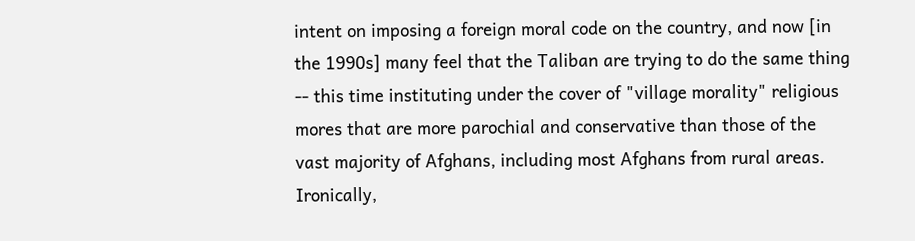intent on imposing a foreign moral code on the country, and now [in the 1990s] many feel that the Taliban are trying to do the same thing -- this time instituting under the cover of "village morality" religious mores that are more parochial and conservative than those of the vast majority of Afghans, including most Afghans from rural areas. Ironically,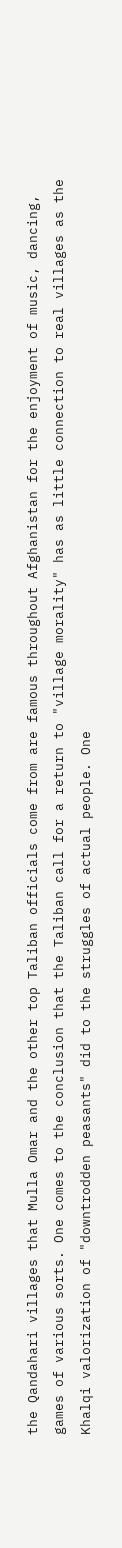the Qandahari villages that Mulla Omar and the other top Taliban officials come from are famous throughout Afghanistan for the enjoyment of music, dancing, games of various sorts. One comes to the conclusion that the Taliban call for a return to "village morality" has as little connection to real villages as the Khalqi valorization of "downtrodden peasants" did to the struggles of actual people. One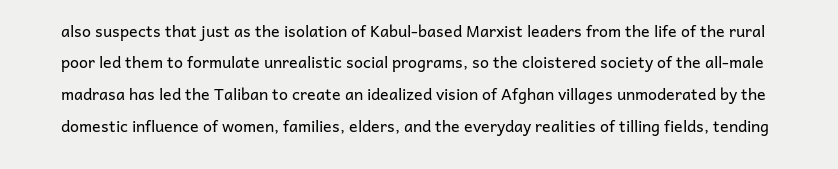also suspects that just as the isolation of Kabul-based Marxist leaders from the life of the rural poor led them to formulate unrealistic social programs, so the cloistered society of the all-male madrasa has led the Taliban to create an idealized vision of Afghan villages unmoderated by the domestic influence of women, families, elders, and the everyday realities of tilling fields, tending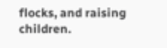flocks, and raising children.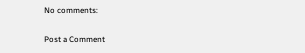No comments:

Post a Comment